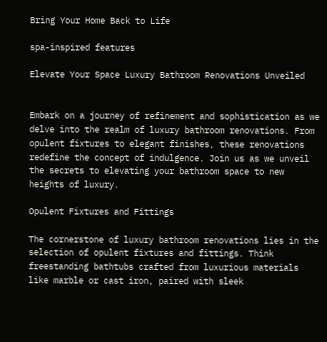Bring Your Home Back to Life

spa-inspired features

Elevate Your Space Luxury Bathroom Renovations Unveiled


Embark on a journey of refinement and sophistication as we delve into the realm of luxury bathroom renovations. From opulent fixtures to elegant finishes, these renovations redefine the concept of indulgence. Join us as we unveil the secrets to elevating your bathroom space to new heights of luxury.

Opulent Fixtures and Fittings

The cornerstone of luxury bathroom renovations lies in the selection of opulent fixtures and fittings. Think freestanding bathtubs crafted from luxurious materials like marble or cast iron, paired with sleek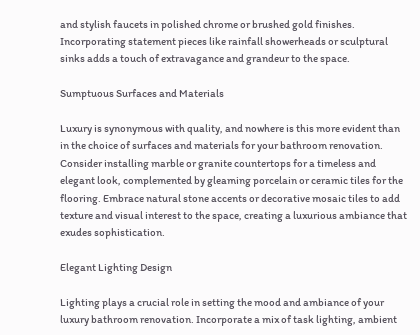and stylish faucets in polished chrome or brushed gold finishes. Incorporating statement pieces like rainfall showerheads or sculptural sinks adds a touch of extravagance and grandeur to the space.

Sumptuous Surfaces and Materials

Luxury is synonymous with quality, and nowhere is this more evident than in the choice of surfaces and materials for your bathroom renovation. Consider installing marble or granite countertops for a timeless and elegant look, complemented by gleaming porcelain or ceramic tiles for the flooring. Embrace natural stone accents or decorative mosaic tiles to add texture and visual interest to the space, creating a luxurious ambiance that exudes sophistication.

Elegant Lighting Design

Lighting plays a crucial role in setting the mood and ambiance of your luxury bathroom renovation. Incorporate a mix of task lighting, ambient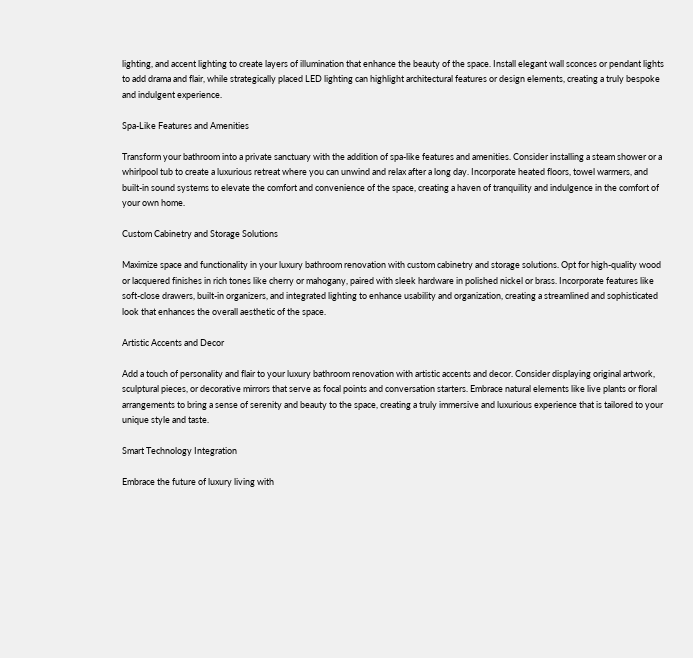lighting, and accent lighting to create layers of illumination that enhance the beauty of the space. Install elegant wall sconces or pendant lights to add drama and flair, while strategically placed LED lighting can highlight architectural features or design elements, creating a truly bespoke and indulgent experience.

Spa-Like Features and Amenities

Transform your bathroom into a private sanctuary with the addition of spa-like features and amenities. Consider installing a steam shower or a whirlpool tub to create a luxurious retreat where you can unwind and relax after a long day. Incorporate heated floors, towel warmers, and built-in sound systems to elevate the comfort and convenience of the space, creating a haven of tranquility and indulgence in the comfort of your own home.

Custom Cabinetry and Storage Solutions

Maximize space and functionality in your luxury bathroom renovation with custom cabinetry and storage solutions. Opt for high-quality wood or lacquered finishes in rich tones like cherry or mahogany, paired with sleek hardware in polished nickel or brass. Incorporate features like soft-close drawers, built-in organizers, and integrated lighting to enhance usability and organization, creating a streamlined and sophisticated look that enhances the overall aesthetic of the space.

Artistic Accents and Decor

Add a touch of personality and flair to your luxury bathroom renovation with artistic accents and decor. Consider displaying original artwork, sculptural pieces, or decorative mirrors that serve as focal points and conversation starters. Embrace natural elements like live plants or floral arrangements to bring a sense of serenity and beauty to the space, creating a truly immersive and luxurious experience that is tailored to your unique style and taste.

Smart Technology Integration

Embrace the future of luxury living with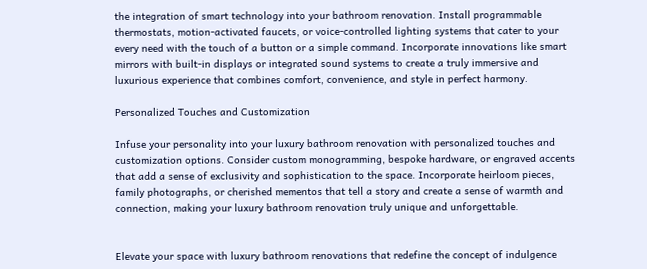the integration of smart technology into your bathroom renovation. Install programmable thermostats, motion-activated faucets, or voice-controlled lighting systems that cater to your every need with the touch of a button or a simple command. Incorporate innovations like smart mirrors with built-in displays or integrated sound systems to create a truly immersive and luxurious experience that combines comfort, convenience, and style in perfect harmony.

Personalized Touches and Customization

Infuse your personality into your luxury bathroom renovation with personalized touches and customization options. Consider custom monogramming, bespoke hardware, or engraved accents that add a sense of exclusivity and sophistication to the space. Incorporate heirloom pieces, family photographs, or cherished mementos that tell a story and create a sense of warmth and connection, making your luxury bathroom renovation truly unique and unforgettable.


Elevate your space with luxury bathroom renovations that redefine the concept of indulgence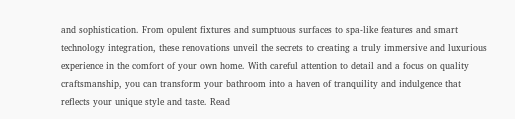and sophistication. From opulent fixtures and sumptuous surfaces to spa-like features and smart technology integration, these renovations unveil the secrets to creating a truly immersive and luxurious experience in the comfort of your own home. With careful attention to detail and a focus on quality craftsmanship, you can transform your bathroom into a haven of tranquility and indulgence that reflects your unique style and taste. Read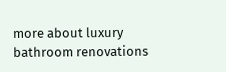more about luxury bathroom renovations